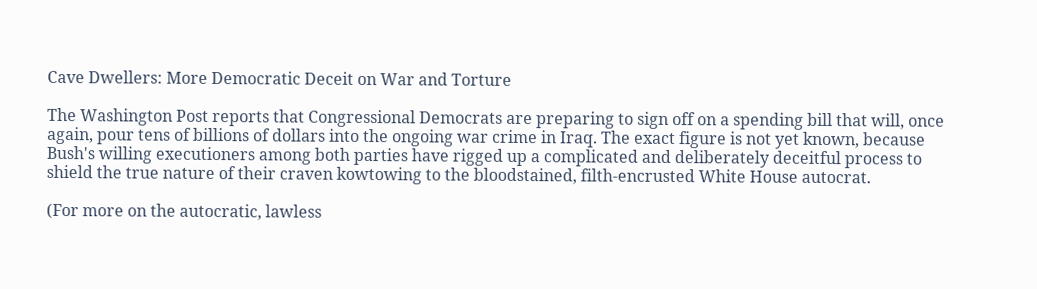Cave Dwellers: More Democratic Deceit on War and Torture

The Washington Post reports that Congressional Democrats are preparing to sign off on a spending bill that will, once again, pour tens of billions of dollars into the ongoing war crime in Iraq. The exact figure is not yet known, because Bush's willing executioners among both parties have rigged up a complicated and deliberately deceitful process to shield the true nature of their craven kowtowing to the bloodstained, filth-encrusted White House autocrat.

(For more on the autocratic, lawless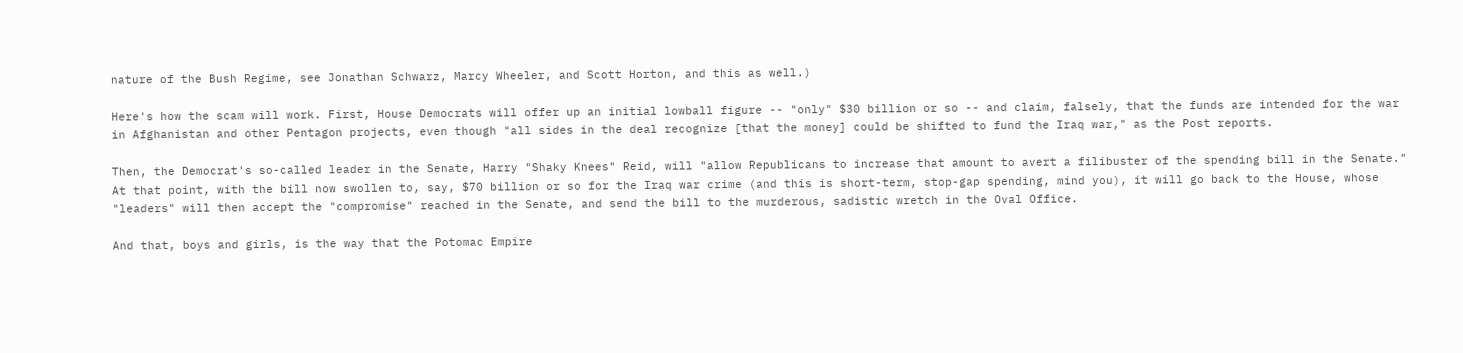nature of the Bush Regime, see Jonathan Schwarz, Marcy Wheeler, and Scott Horton, and this as well.)

Here's how the scam will work. First, House Democrats will offer up an initial lowball figure -- "only" $30 billion or so -- and claim, falsely, that the funds are intended for the war in Afghanistan and other Pentagon projects, even though "all sides in the deal recognize [that the money] could be shifted to fund the Iraq war," as the Post reports.

Then, the Democrat's so-called leader in the Senate, Harry "Shaky Knees" Reid, will "allow Republicans to increase that amount to avert a filibuster of the spending bill in the Senate." At that point, with the bill now swollen to, say, $70 billion or so for the Iraq war crime (and this is short-term, stop-gap spending, mind you), it will go back to the House, whose "leaders" will then accept the "compromise" reached in the Senate, and send the bill to the murderous, sadistic wretch in the Oval Office.

And that, boys and girls, is the way that the Potomac Empire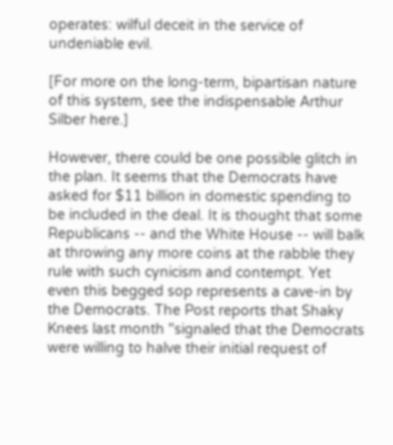operates: wilful deceit in the service of undeniable evil.

[For more on the long-term, bipartisan nature of this system, see the indispensable Arthur Silber here.]

However, there could be one possible glitch in the plan. It seems that the Democrats have asked for $11 billion in domestic spending to be included in the deal. It is thought that some Republicans -- and the White House -- will balk at throwing any more coins at the rabble they rule with such cynicism and contempt. Yet even this begged sop represents a cave-in by the Democrats. The Post reports that Shaky Knees last month "signaled that the Democrats were willing to halve their initial request of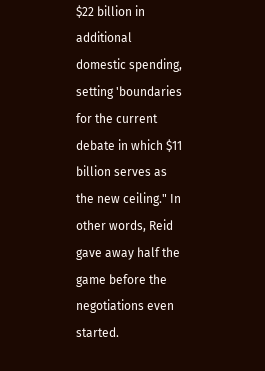$22 billion in additional domestic spending, setting 'boundaries for the current debate in which $11 billion serves as the new ceiling." In other words, Reid gave away half the game before the negotiations even started.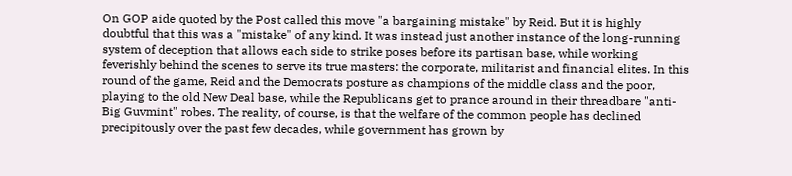On GOP aide quoted by the Post called this move "a bargaining mistake" by Reid. But it is highly doubtful that this was a "mistake" of any kind. It was instead just another instance of the long-running system of deception that allows each side to strike poses before its partisan base, while working feverishly behind the scenes to serve its true masters: the corporate, militarist and financial elites. In this round of the game, Reid and the Democrats posture as champions of the middle class and the poor, playing to the old New Deal base, while the Republicans get to prance around in their threadbare "anti-Big Guvmint" robes. The reality, of course, is that the welfare of the common people has declined precipitously over the past few decades, while government has grown by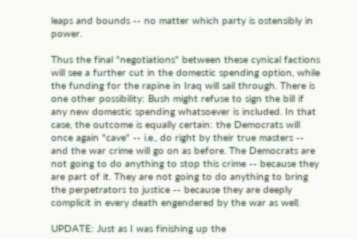leaps and bounds -- no matter which party is ostensibly in power.

Thus the final "negotiations" between these cynical factions will see a further cut in the domestic spending option, while the funding for the rapine in Iraq will sail through. There is one other possibility: Bush might refuse to sign the bill if any new domestic spending whatsoever is included. In that case, the outcome is equally certain: the Democrats will once again "cave" -- i.e., do right by their true masters -- and the war crime will go on as before. The Democrats are not going to do anything to stop this crime -- because they are part of it. They are not going to do anything to bring the perpetrators to justice -- because they are deeply complicit in every death engendered by the war as well.

UPDATE: Just as I was finishing up the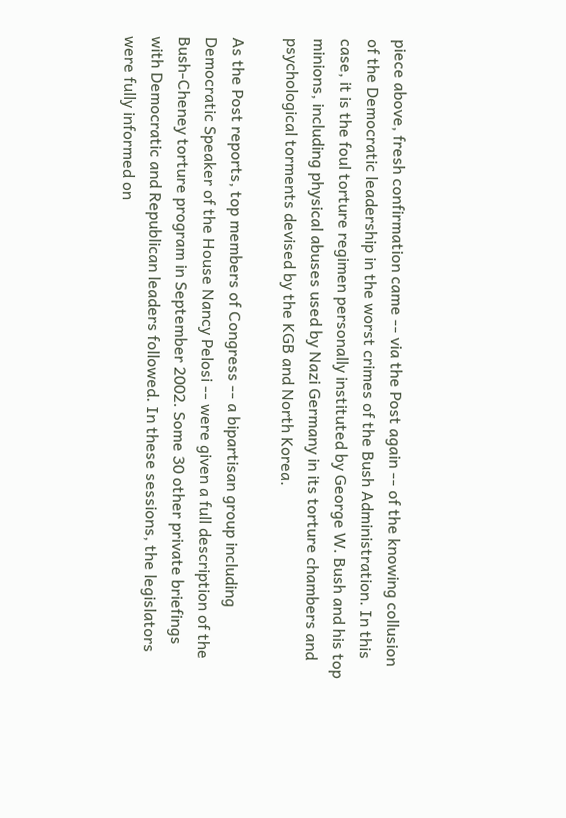piece above, fresh confirmation came -- via the Post again -- of the knowing collusion of the Democratic leadership in the worst crimes of the Bush Administration. In this case, it is the foul torture regimen personally instituted by George W. Bush and his top minions, including physical abuses used by Nazi Germany in its torture chambers and psychological torments devised by the KGB and North Korea.

As the Post reports, top members of Congress -- a bipartisan group including Democratic Speaker of the House Nancy Pelosi -- were given a full description of the Bush-Cheney torture program in September 2002. Some 30 other private briefings with Democratic and Republican leaders followed. In these sessions, the legislators were fully informed on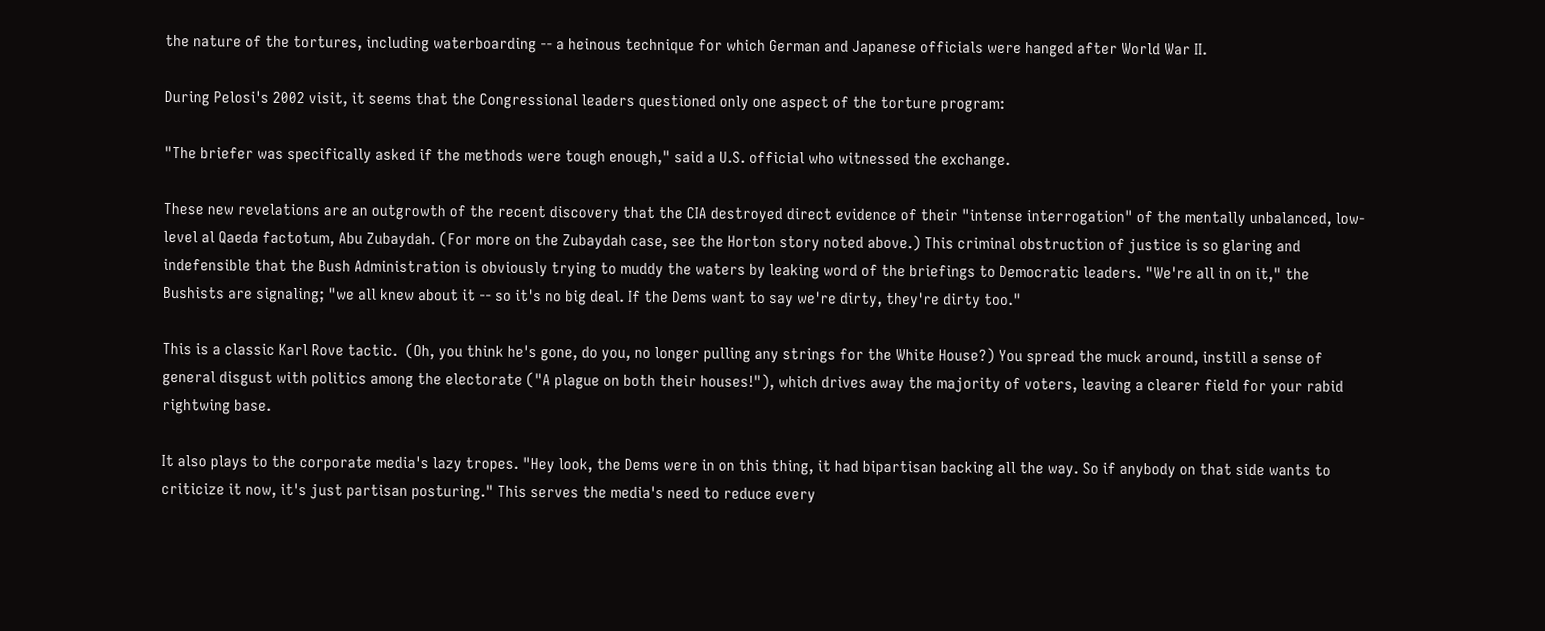the nature of the tortures, including waterboarding -- a heinous technique for which German and Japanese officials were hanged after World War II.

During Pelosi's 2002 visit, it seems that the Congressional leaders questioned only one aspect of the torture program:

"The briefer was specifically asked if the methods were tough enough," said a U.S. official who witnessed the exchange.

These new revelations are an outgrowth of the recent discovery that the CIA destroyed direct evidence of their "intense interrogation" of the mentally unbalanced, low-level al Qaeda factotum, Abu Zubaydah. (For more on the Zubaydah case, see the Horton story noted above.) This criminal obstruction of justice is so glaring and indefensible that the Bush Administration is obviously trying to muddy the waters by leaking word of the briefings to Democratic leaders. "We're all in on it," the Bushists are signaling; "we all knew about it -- so it's no big deal. If the Dems want to say we're dirty, they're dirty too."

This is a classic Karl Rove tactic.  (Oh, you think he's gone, do you, no longer pulling any strings for the White House?) You spread the muck around, instill a sense of general disgust with politics among the electorate ("A plague on both their houses!"), which drives away the majority of voters, leaving a clearer field for your rabid rightwing base.

It also plays to the corporate media's lazy tropes. "Hey look, the Dems were in on this thing, it had bipartisan backing all the way. So if anybody on that side wants to criticize it now, it's just partisan posturing." This serves the media's need to reduce every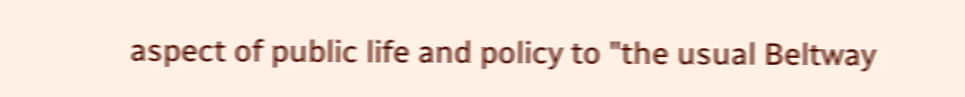aspect of public life and policy to "the usual Beltway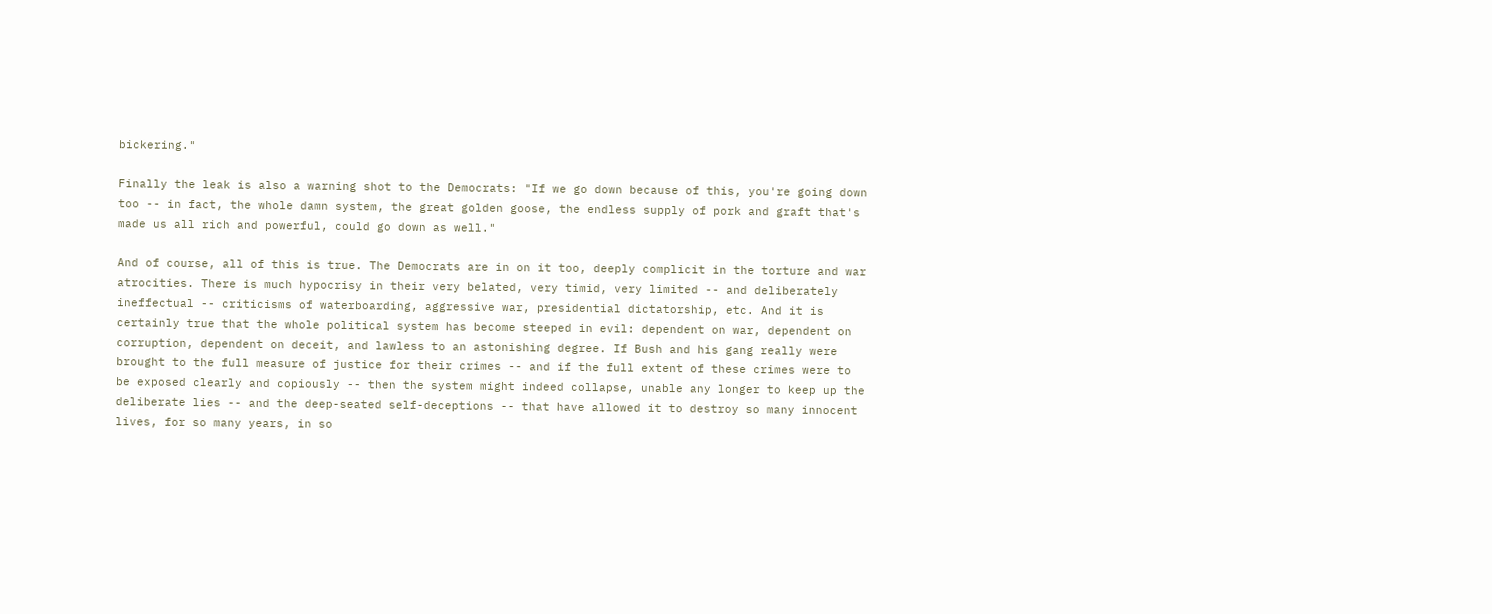bickering."

Finally the leak is also a warning shot to the Democrats: "If we go down because of this, you're going down too -- in fact, the whole damn system, the great golden goose, the endless supply of pork and graft that's made us all rich and powerful, could go down as well."

And of course, all of this is true. The Democrats are in on it too, deeply complicit in the torture and war atrocities. There is much hypocrisy in their very belated, very timid, very limited -- and deliberately ineffectual -- criticisms of waterboarding, aggressive war, presidential dictatorship, etc. And it is certainly true that the whole political system has become steeped in evil: dependent on war, dependent on corruption, dependent on deceit, and lawless to an astonishing degree. If Bush and his gang really were brought to the full measure of justice for their crimes -- and if the full extent of these crimes were to be exposed clearly and copiously -- then the system might indeed collapse, unable any longer to keep up the deliberate lies -- and the deep-seated self-deceptions -- that have allowed it to destroy so many innocent lives, for so many years, in so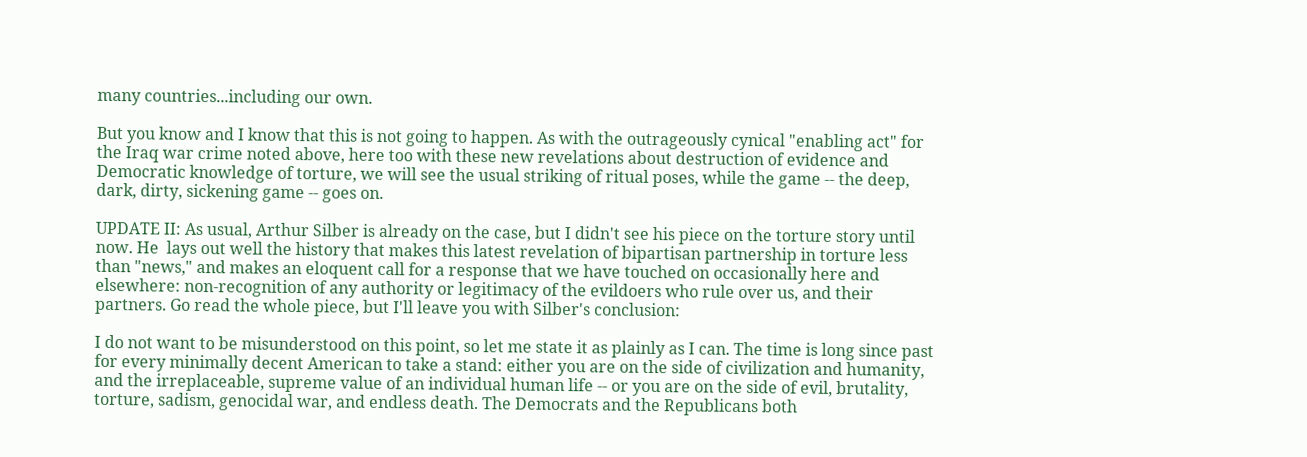many countries...including our own.

But you know and I know that this is not going to happen. As with the outrageously cynical "enabling act" for the Iraq war crime noted above, here too with these new revelations about destruction of evidence and Democratic knowledge of torture, we will see the usual striking of ritual poses, while the game -- the deep, dark, dirty, sickening game -- goes on.

UPDATE II: As usual, Arthur Silber is already on the case, but I didn't see his piece on the torture story until now. He  lays out well the history that makes this latest revelation of bipartisan partnership in torture less than "news," and makes an eloquent call for a response that we have touched on occasionally here and elsewhere: non-recognition of any authority or legitimacy of the evildoers who rule over us, and their partners. Go read the whole piece, but I'll leave you with Silber's conclusion:

I do not want to be misunderstood on this point, so let me state it as plainly as I can. The time is long since past for every minimally decent American to take a stand: either you are on the side of civilization and humanity, and the irreplaceable, supreme value of an individual human life -- or you are on the side of evil, brutality, torture, sadism, genocidal war, and endless death. The Democrats and the Republicans both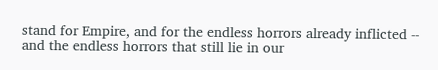stand for Empire, and for the endless horrors already inflicted -- and the endless horrors that still lie in our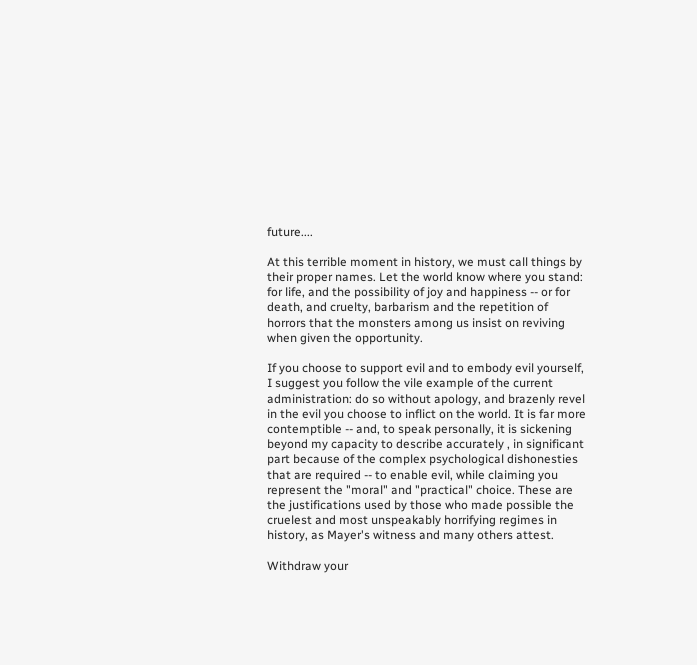future....

At this terrible moment in history, we must call things by their proper names. Let the world know where you stand: for life, and the possibility of joy and happiness -- or for death, and cruelty, barbarism and the repetition of horrors that the monsters among us insist on reviving when given the opportunity.

If you choose to support evil and to embody evil yourself, I suggest you follow the vile example of the current administration: do so without apology, and brazenly revel in the evil you choose to inflict on the world. It is far more contemptible -- and, to speak personally, it is sickening beyond my capacity to describe accurately , in significant part because of the complex psychological dishonesties that are required -- to enable evil, while claiming you represent the "moral" and "practical" choice. These are the justifications used by those who made possible the cruelest and most unspeakably horrifying regimes in history, as Mayer's witness and many others attest.

Withdraw your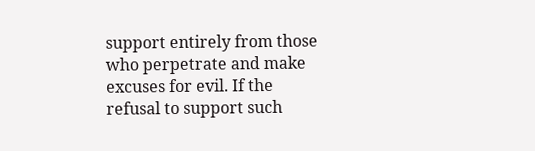support entirely from those who perpetrate and make excuses for evil. If the refusal to support such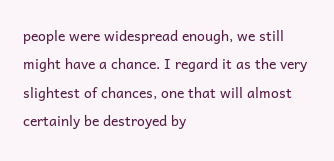people were widespread enough, we still might have a chance. I regard it as the very slightest of chances, one that will almost certainly be destroyed by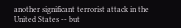another significant terrorist attack in the United States -- but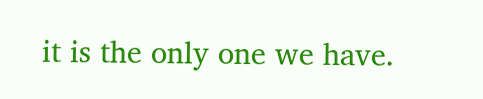it is the only one we have.